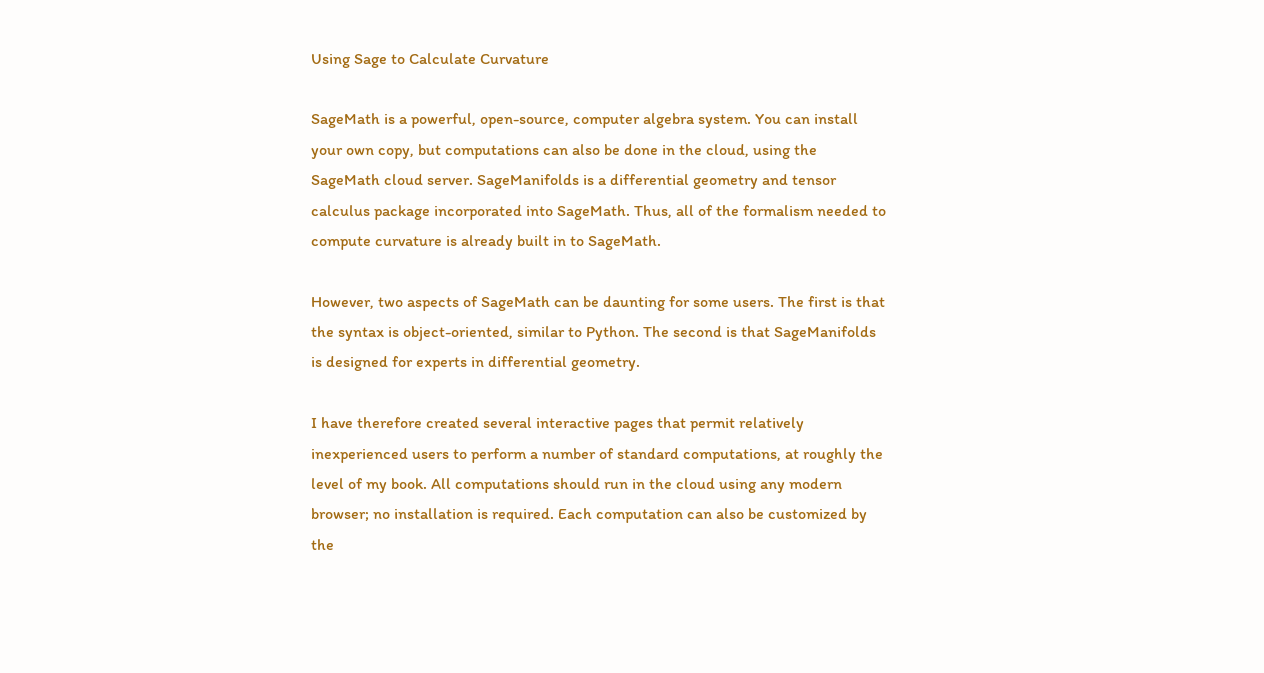Using Sage to Calculate Curvature

SageMath is a powerful, open-source, computer algebra system. You can install your own copy, but computations can also be done in the cloud, using the SageMath cloud server. SageManifolds is a differential geometry and tensor calculus package incorporated into SageMath. Thus, all of the formalism needed to compute curvature is already built in to SageMath.

However, two aspects of SageMath can be daunting for some users. The first is that the syntax is object-oriented, similar to Python. The second is that SageManifolds is designed for experts in differential geometry.

I have therefore created several interactive pages that permit relatively inexperienced users to perform a number of standard computations, at roughly the level of my book. All computations should run in the cloud using any modern browser; no installation is required. Each computation can also be customized by the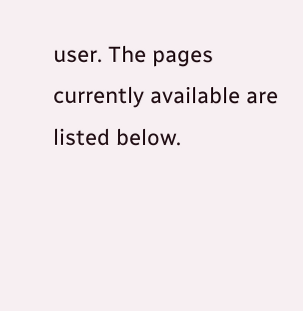user. The pages currently available are listed below.